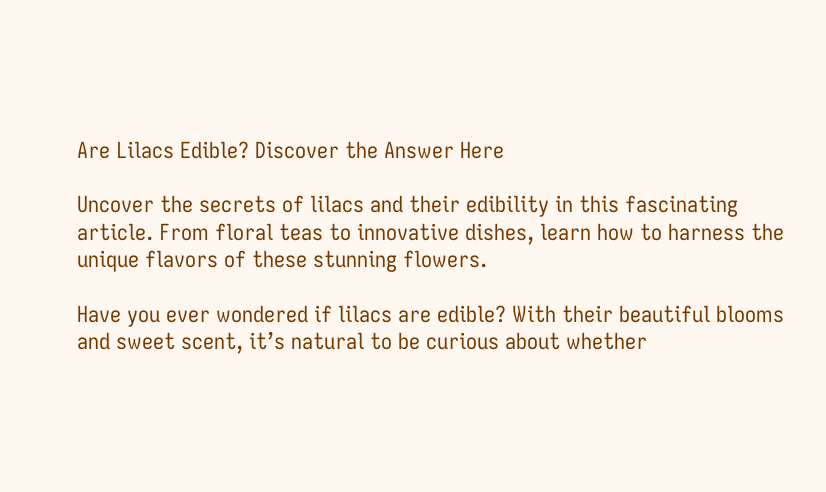Are Lilacs Edible? Discover the Answer Here

Uncover the secrets of lilacs and their edibility in this fascinating article. From floral teas to innovative dishes, learn how to harness the unique flavors of these stunning flowers.

Have you ever wondered if lilacs are edible? With their beautiful blooms and sweet scent, it’s natural to be curious about whether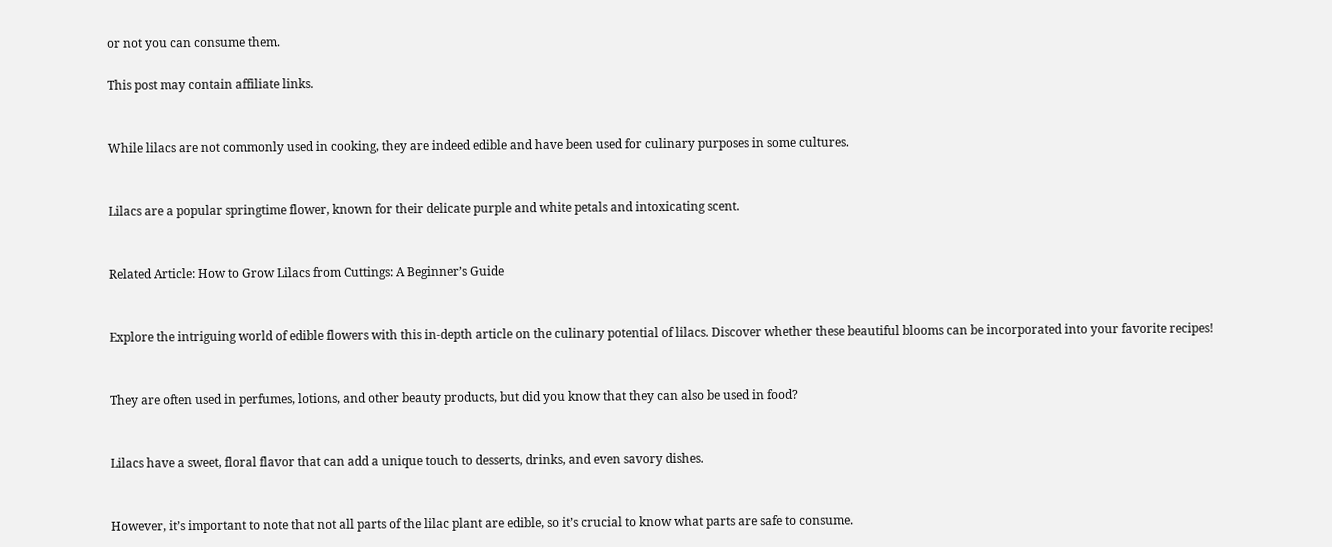or not you can consume them.

This post may contain affiliate links.


While lilacs are not commonly used in cooking, they are indeed edible and have been used for culinary purposes in some cultures.


Lilacs are a popular springtime flower, known for their delicate purple and white petals and intoxicating scent.


Related Article: How to Grow Lilacs from Cuttings: A Beginner’s Guide


Explore the intriguing world of edible flowers with this in-depth article on the culinary potential of lilacs. Discover whether these beautiful blooms can be incorporated into your favorite recipes!


They are often used in perfumes, lotions, and other beauty products, but did you know that they can also be used in food?


Lilacs have a sweet, floral flavor that can add a unique touch to desserts, drinks, and even savory dishes.


However, it’s important to note that not all parts of the lilac plant are edible, so it’s crucial to know what parts are safe to consume.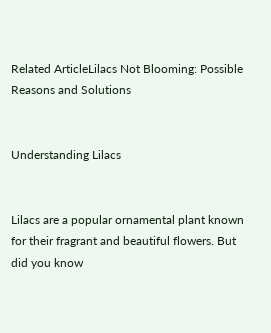Related ArticleLilacs Not Blooming: Possible Reasons and Solutions


Understanding Lilacs


Lilacs are a popular ornamental plant known for their fragrant and beautiful flowers. But did you know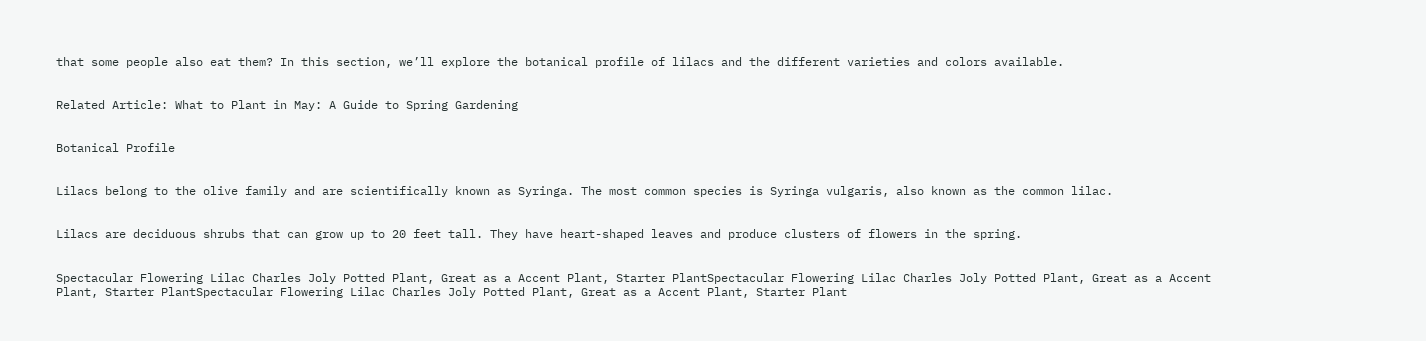that some people also eat them? In this section, we’ll explore the botanical profile of lilacs and the different varieties and colors available.


Related Article: What to Plant in May: A Guide to Spring Gardening


Botanical Profile


Lilacs belong to the olive family and are scientifically known as Syringa. The most common species is Syringa vulgaris, also known as the common lilac.


Lilacs are deciduous shrubs that can grow up to 20 feet tall. They have heart-shaped leaves and produce clusters of flowers in the spring.


Spectacular Flowering Lilac Charles Joly Potted Plant, Great as a Accent Plant, Starter PlantSpectacular Flowering Lilac Charles Joly Potted Plant, Great as a Accent Plant, Starter PlantSpectacular Flowering Lilac Charles Joly Potted Plant, Great as a Accent Plant, Starter Plant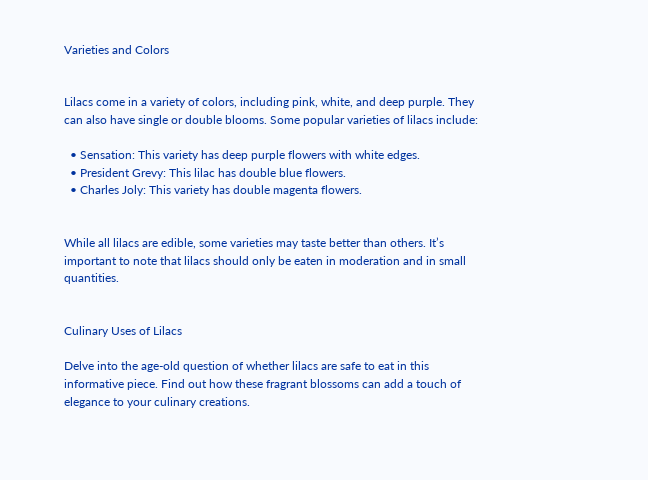Varieties and Colors


Lilacs come in a variety of colors, including pink, white, and deep purple. They can also have single or double blooms. Some popular varieties of lilacs include:

  • Sensation: This variety has deep purple flowers with white edges.
  • President Grevy: This lilac has double blue flowers.
  • Charles Joly: This variety has double magenta flowers.


While all lilacs are edible, some varieties may taste better than others. It’s important to note that lilacs should only be eaten in moderation and in small quantities.


Culinary Uses of Lilacs

Delve into the age-old question of whether lilacs are safe to eat in this informative piece. Find out how these fragrant blossoms can add a touch of elegance to your culinary creations.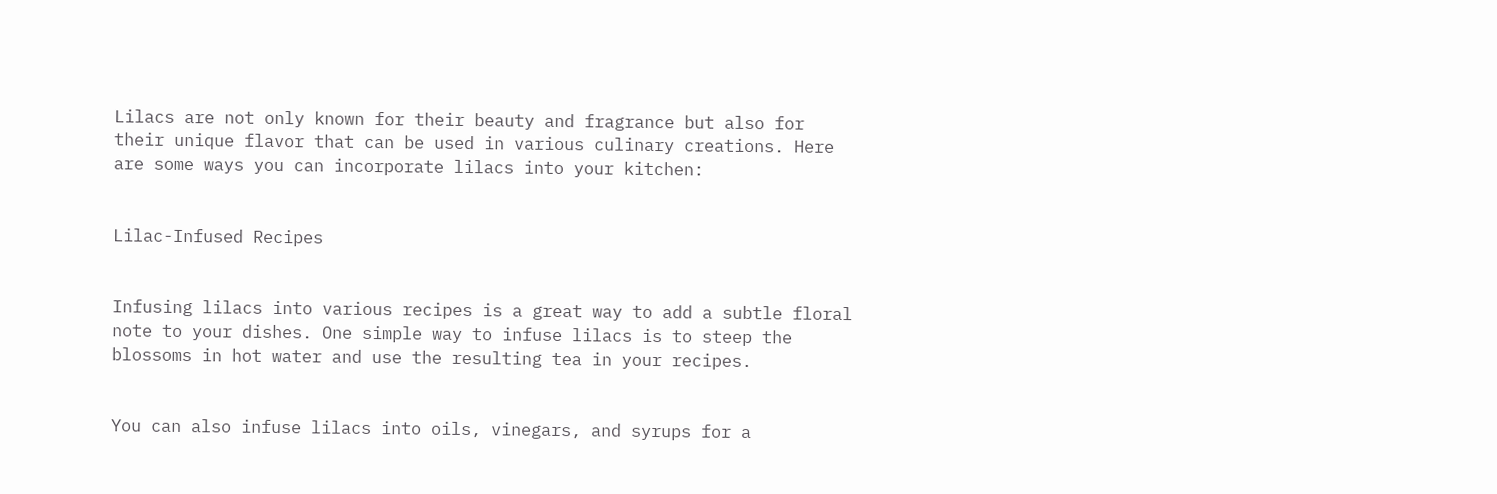Lilacs are not only known for their beauty and fragrance but also for their unique flavor that can be used in various culinary creations. Here are some ways you can incorporate lilacs into your kitchen:


Lilac-Infused Recipes


Infusing lilacs into various recipes is a great way to add a subtle floral note to your dishes. One simple way to infuse lilacs is to steep the blossoms in hot water and use the resulting tea in your recipes.


You can also infuse lilacs into oils, vinegars, and syrups for a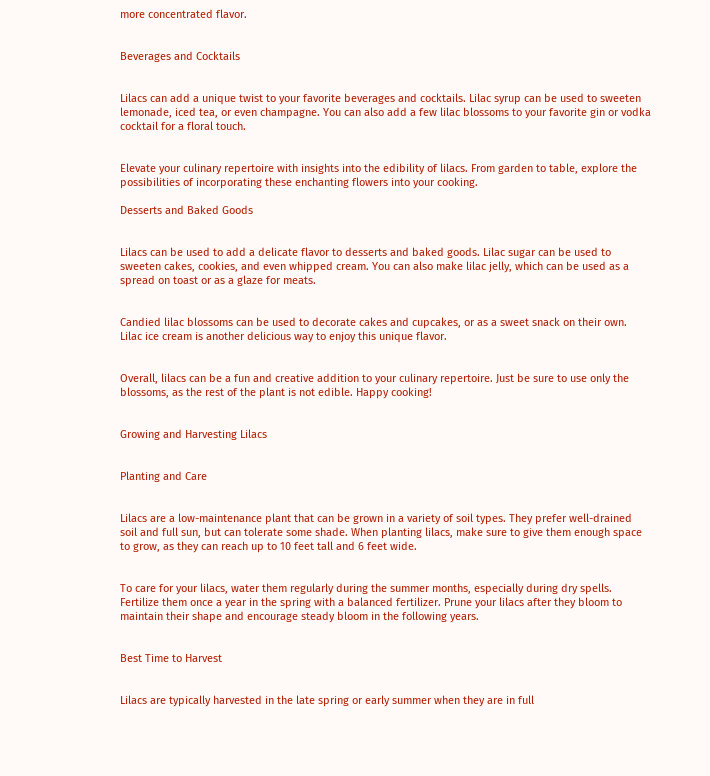more concentrated flavor.


Beverages and Cocktails


Lilacs can add a unique twist to your favorite beverages and cocktails. Lilac syrup can be used to sweeten lemonade, iced tea, or even champagne. You can also add a few lilac blossoms to your favorite gin or vodka cocktail for a floral touch.


Elevate your culinary repertoire with insights into the edibility of lilacs. From garden to table, explore the possibilities of incorporating these enchanting flowers into your cooking.

Desserts and Baked Goods


Lilacs can be used to add a delicate flavor to desserts and baked goods. Lilac sugar can be used to sweeten cakes, cookies, and even whipped cream. You can also make lilac jelly, which can be used as a spread on toast or as a glaze for meats.


Candied lilac blossoms can be used to decorate cakes and cupcakes, or as a sweet snack on their own. Lilac ice cream is another delicious way to enjoy this unique flavor.


Overall, lilacs can be a fun and creative addition to your culinary repertoire. Just be sure to use only the blossoms, as the rest of the plant is not edible. Happy cooking!


Growing and Harvesting Lilacs


Planting and Care


Lilacs are a low-maintenance plant that can be grown in a variety of soil types. They prefer well-drained soil and full sun, but can tolerate some shade. When planting lilacs, make sure to give them enough space to grow, as they can reach up to 10 feet tall and 6 feet wide.


To care for your lilacs, water them regularly during the summer months, especially during dry spells. Fertilize them once a year in the spring with a balanced fertilizer. Prune your lilacs after they bloom to maintain their shape and encourage steady bloom in the following years.


Best Time to Harvest


Lilacs are typically harvested in the late spring or early summer when they are in full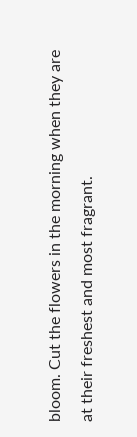bloom. Cut the flowers in the morning when they are at their freshest and most fragrant.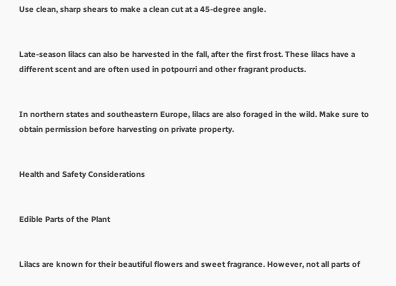Use clean, sharp shears to make a clean cut at a 45-degree angle.


Late-season lilacs can also be harvested in the fall, after the first frost. These lilacs have a different scent and are often used in potpourri and other fragrant products.


In northern states and southeastern Europe, lilacs are also foraged in the wild. Make sure to obtain permission before harvesting on private property.


Health and Safety Considerations


Edible Parts of the Plant


Lilacs are known for their beautiful flowers and sweet fragrance. However, not all parts of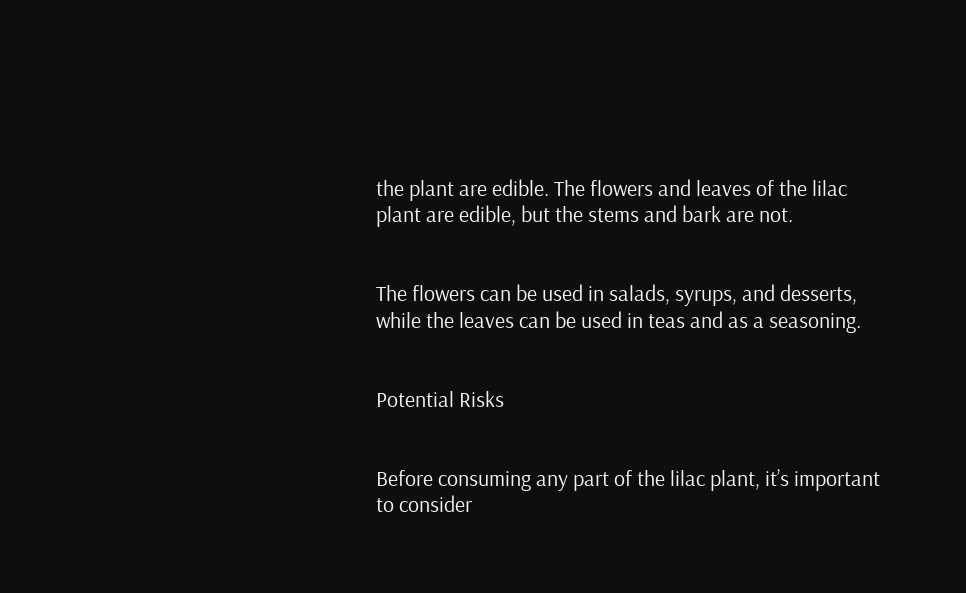the plant are edible. The flowers and leaves of the lilac plant are edible, but the stems and bark are not.


The flowers can be used in salads, syrups, and desserts, while the leaves can be used in teas and as a seasoning.


Potential Risks


Before consuming any part of the lilac plant, it’s important to consider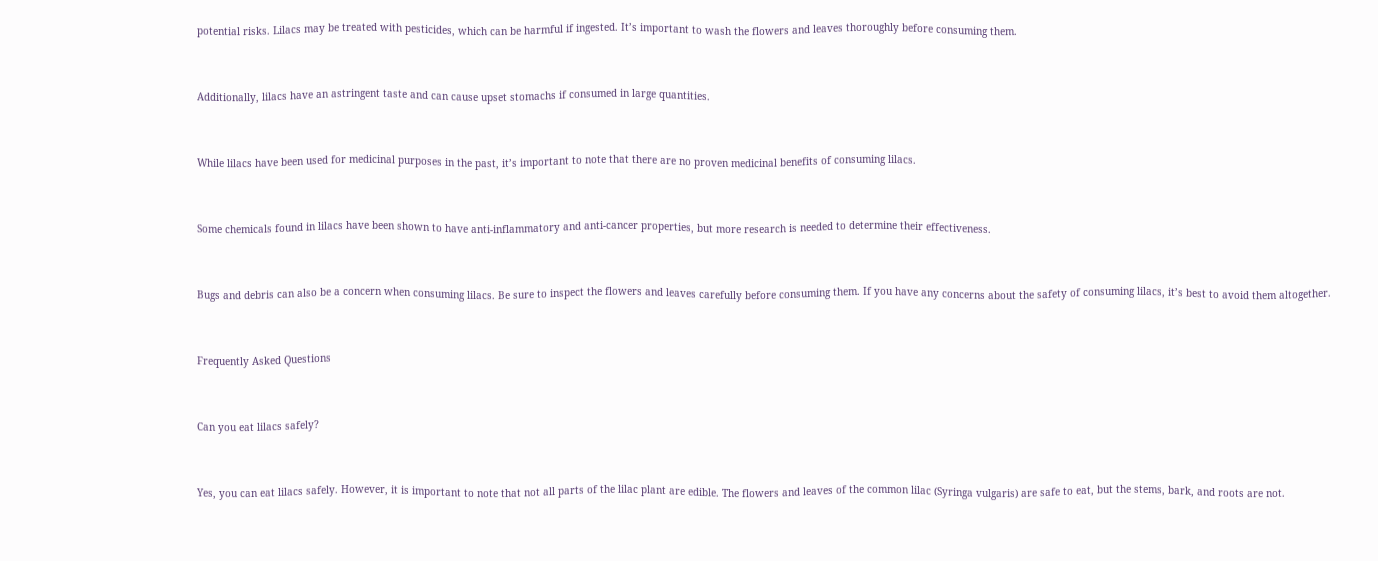potential risks. Lilacs may be treated with pesticides, which can be harmful if ingested. It’s important to wash the flowers and leaves thoroughly before consuming them.


Additionally, lilacs have an astringent taste and can cause upset stomachs if consumed in large quantities.


While lilacs have been used for medicinal purposes in the past, it’s important to note that there are no proven medicinal benefits of consuming lilacs.


Some chemicals found in lilacs have been shown to have anti-inflammatory and anti-cancer properties, but more research is needed to determine their effectiveness.


Bugs and debris can also be a concern when consuming lilacs. Be sure to inspect the flowers and leaves carefully before consuming them. If you have any concerns about the safety of consuming lilacs, it’s best to avoid them altogether.


Frequently Asked Questions


Can you eat lilacs safely?


Yes, you can eat lilacs safely. However, it is important to note that not all parts of the lilac plant are edible. The flowers and leaves of the common lilac (Syringa vulgaris) are safe to eat, but the stems, bark, and roots are not.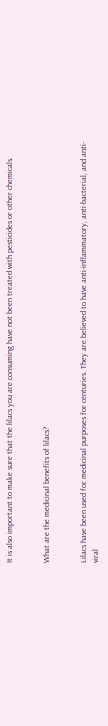It is also important to make sure that the lilacs you are consuming have not been treated with pesticides or other chemicals.


What are the medicinal benefits of lilacs?


Lilacs have been used for medicinal purposes for centuries. They are believed to have anti-inflammatory, anti-bacterial, and anti-viral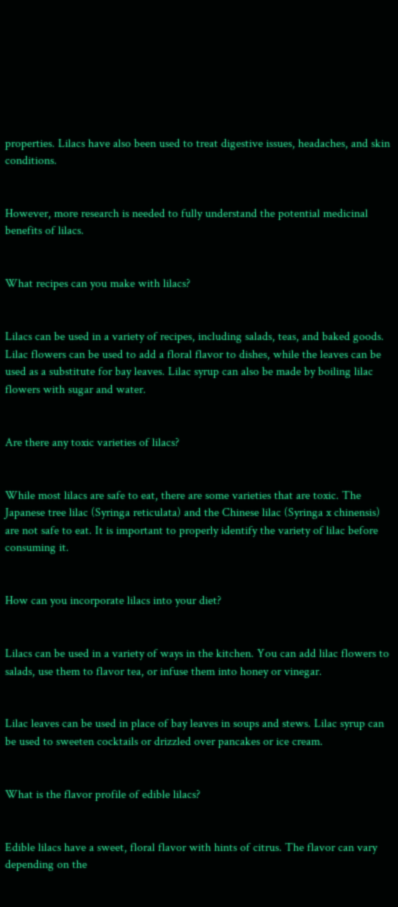properties. Lilacs have also been used to treat digestive issues, headaches, and skin conditions.


However, more research is needed to fully understand the potential medicinal benefits of lilacs.


What recipes can you make with lilacs?


Lilacs can be used in a variety of recipes, including salads, teas, and baked goods. Lilac flowers can be used to add a floral flavor to dishes, while the leaves can be used as a substitute for bay leaves. Lilac syrup can also be made by boiling lilac flowers with sugar and water.


Are there any toxic varieties of lilacs?


While most lilacs are safe to eat, there are some varieties that are toxic. The Japanese tree lilac (Syringa reticulata) and the Chinese lilac (Syringa x chinensis) are not safe to eat. It is important to properly identify the variety of lilac before consuming it.


How can you incorporate lilacs into your diet?


Lilacs can be used in a variety of ways in the kitchen. You can add lilac flowers to salads, use them to flavor tea, or infuse them into honey or vinegar.


Lilac leaves can be used in place of bay leaves in soups and stews. Lilac syrup can be used to sweeten cocktails or drizzled over pancakes or ice cream.


What is the flavor profile of edible lilacs?


Edible lilacs have a sweet, floral flavor with hints of citrus. The flavor can vary depending on the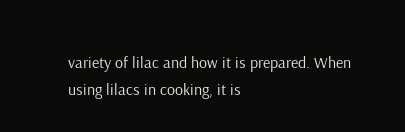variety of lilac and how it is prepared. When using lilacs in cooking, it is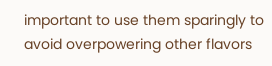important to use them sparingly to avoid overpowering other flavors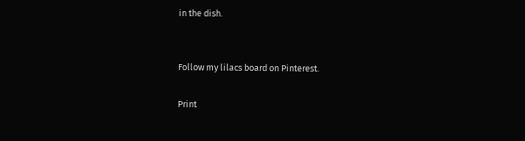in the dish.


Follow my lilacs board on Pinterest.

Print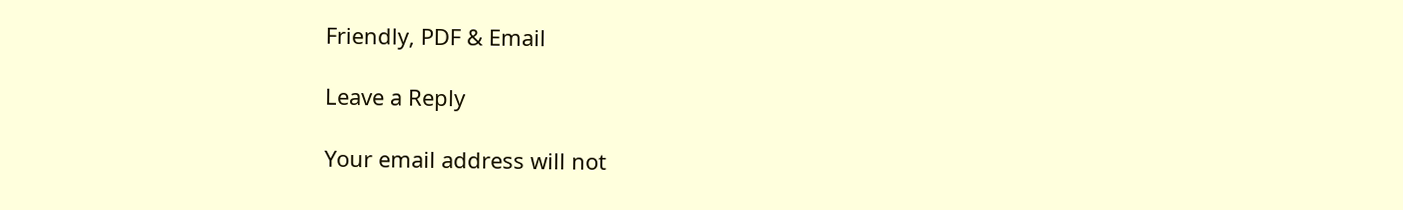Friendly, PDF & Email

Leave a Reply

Your email address will not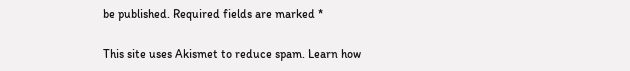be published. Required fields are marked *

This site uses Akismet to reduce spam. Learn how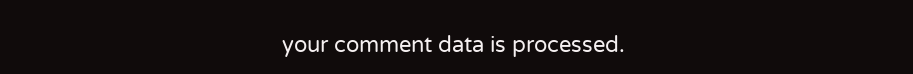your comment data is processed.